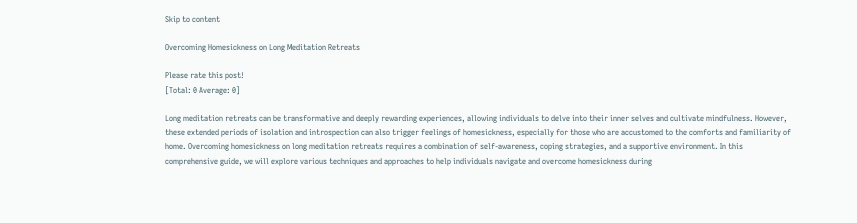Skip to content

Overcoming Homesickness on Long Meditation Retreats

Please rate this post!
[Total: 0 Average: 0]

Long meditation retreats can be transformative and deeply rewarding experiences, allowing individuals to delve into their inner selves and cultivate mindfulness. However, these extended periods of isolation and introspection can also trigger feelings of homesickness, especially for those who are accustomed to the comforts and familiarity of home. Overcoming homesickness on long meditation retreats requires a combination of self-awareness, coping strategies, and a supportive environment. In this comprehensive guide, we will explore various techniques and approaches to help individuals navigate and overcome homesickness during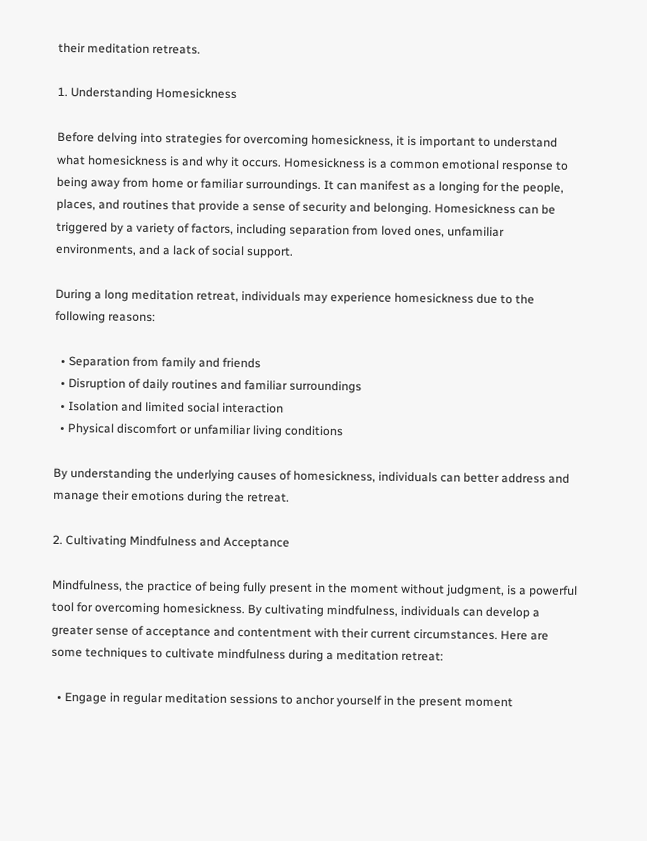their meditation retreats.

1. Understanding Homesickness

Before delving into strategies for overcoming homesickness, it is important to understand what homesickness is and why it occurs. Homesickness is a common emotional response to being away from home or familiar surroundings. It can manifest as a longing for the people, places, and routines that provide a sense of security and belonging. Homesickness can be triggered by a variety of factors, including separation from loved ones, unfamiliar environments, and a lack of social support.

During a long meditation retreat, individuals may experience homesickness due to the following reasons:

  • Separation from family and friends
  • Disruption of daily routines and familiar surroundings
  • Isolation and limited social interaction
  • Physical discomfort or unfamiliar living conditions

By understanding the underlying causes of homesickness, individuals can better address and manage their emotions during the retreat.

2. Cultivating Mindfulness and Acceptance

Mindfulness, the practice of being fully present in the moment without judgment, is a powerful tool for overcoming homesickness. By cultivating mindfulness, individuals can develop a greater sense of acceptance and contentment with their current circumstances. Here are some techniques to cultivate mindfulness during a meditation retreat:

  • Engage in regular meditation sessions to anchor yourself in the present moment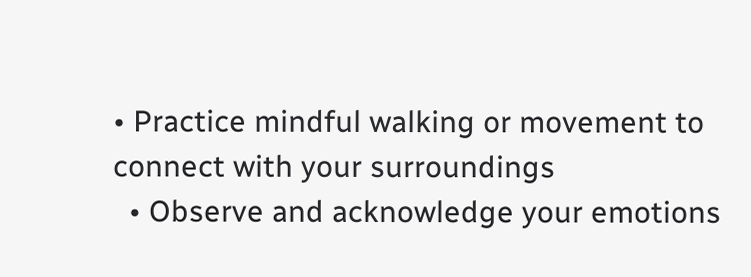• Practice mindful walking or movement to connect with your surroundings
  • Observe and acknowledge your emotions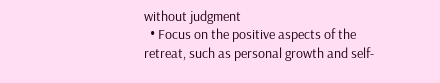without judgment
  • Focus on the positive aspects of the retreat, such as personal growth and self-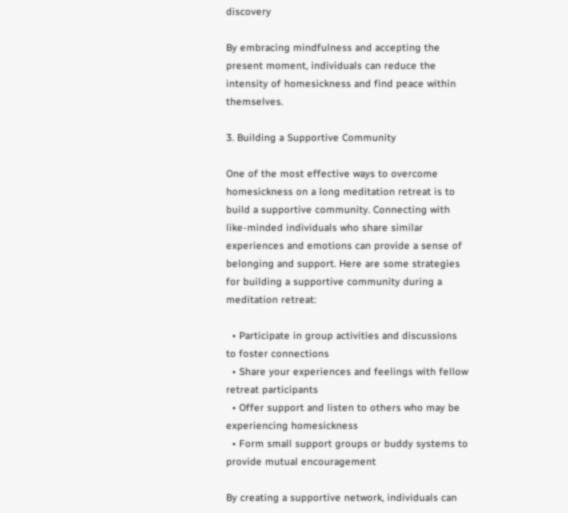discovery

By embracing mindfulness and accepting the present moment, individuals can reduce the intensity of homesickness and find peace within themselves.

3. Building a Supportive Community

One of the most effective ways to overcome homesickness on a long meditation retreat is to build a supportive community. Connecting with like-minded individuals who share similar experiences and emotions can provide a sense of belonging and support. Here are some strategies for building a supportive community during a meditation retreat:

  • Participate in group activities and discussions to foster connections
  • Share your experiences and feelings with fellow retreat participants
  • Offer support and listen to others who may be experiencing homesickness
  • Form small support groups or buddy systems to provide mutual encouragement

By creating a supportive network, individuals can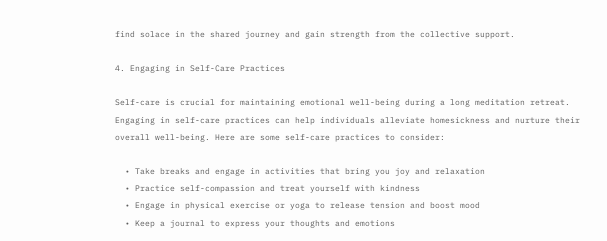find solace in the shared journey and gain strength from the collective support.

4. Engaging in Self-Care Practices

Self-care is crucial for maintaining emotional well-being during a long meditation retreat. Engaging in self-care practices can help individuals alleviate homesickness and nurture their overall well-being. Here are some self-care practices to consider:

  • Take breaks and engage in activities that bring you joy and relaxation
  • Practice self-compassion and treat yourself with kindness
  • Engage in physical exercise or yoga to release tension and boost mood
  • Keep a journal to express your thoughts and emotions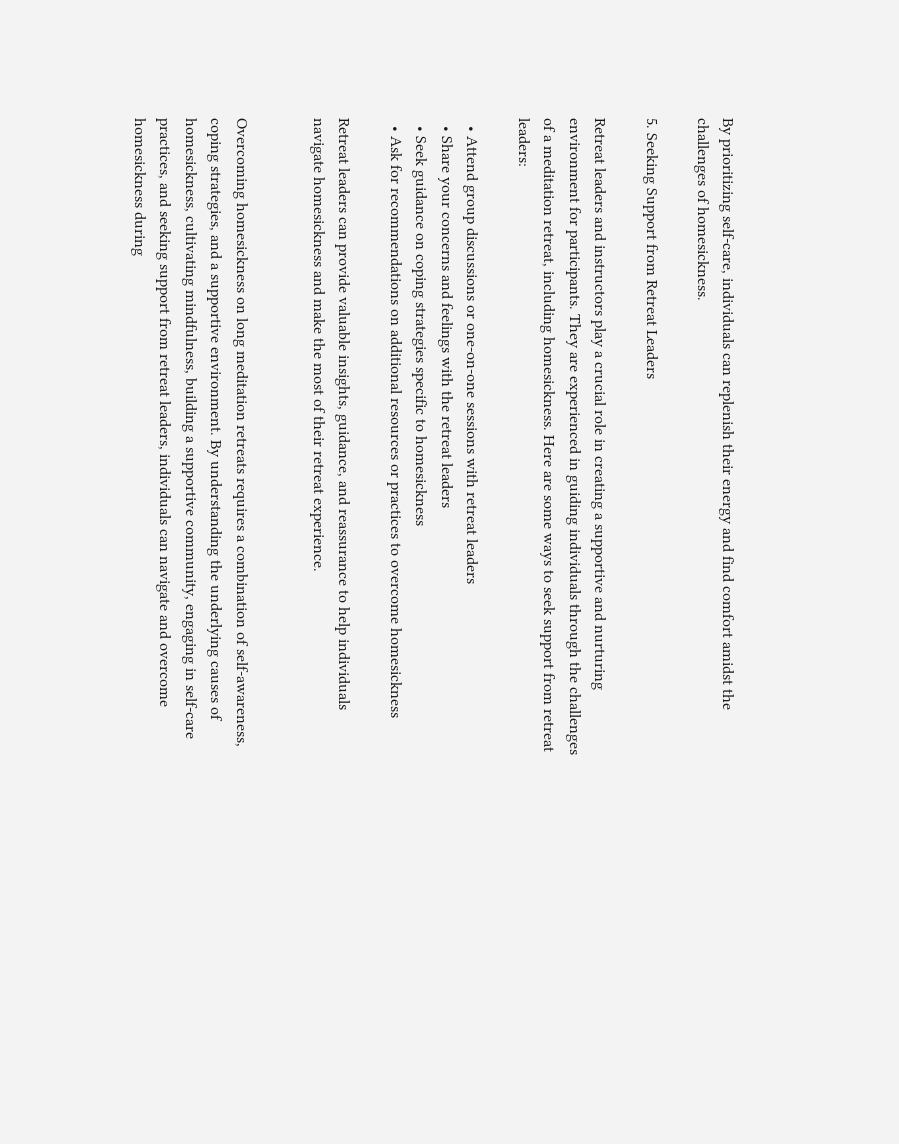By prioritizing self-care, individuals can replenish their energy and find comfort amidst the challenges of homesickness.

5. Seeking Support from Retreat Leaders

Retreat leaders and instructors play a crucial role in creating a supportive and nurturing environment for participants. They are experienced in guiding individuals through the challenges of a meditation retreat, including homesickness. Here are some ways to seek support from retreat leaders:

  • Attend group discussions or one-on-one sessions with retreat leaders
  • Share your concerns and feelings with the retreat leaders
  • Seek guidance on coping strategies specific to homesickness
  • Ask for recommendations on additional resources or practices to overcome homesickness

Retreat leaders can provide valuable insights, guidance, and reassurance to help individuals navigate homesickness and make the most of their retreat experience.


Overcoming homesickness on long meditation retreats requires a combination of self-awareness, coping strategies, and a supportive environment. By understanding the underlying causes of homesickness, cultivating mindfulness, building a supportive community, engaging in self-care practices, and seeking support from retreat leaders, individuals can navigate and overcome homesickness during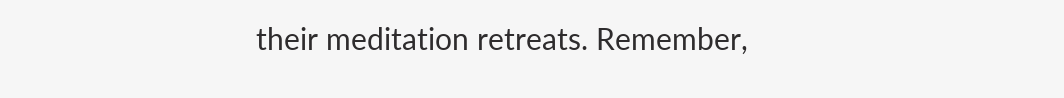their meditation retreats. Remember,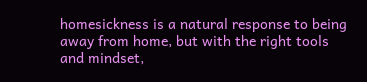homesickness is a natural response to being away from home, but with the right tools and mindset,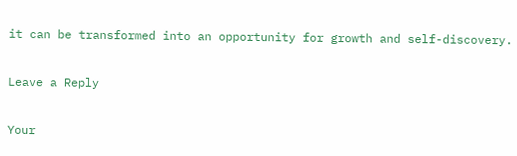it can be transformed into an opportunity for growth and self-discovery.

Leave a Reply

Your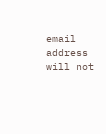email address will not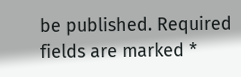be published. Required fields are marked *